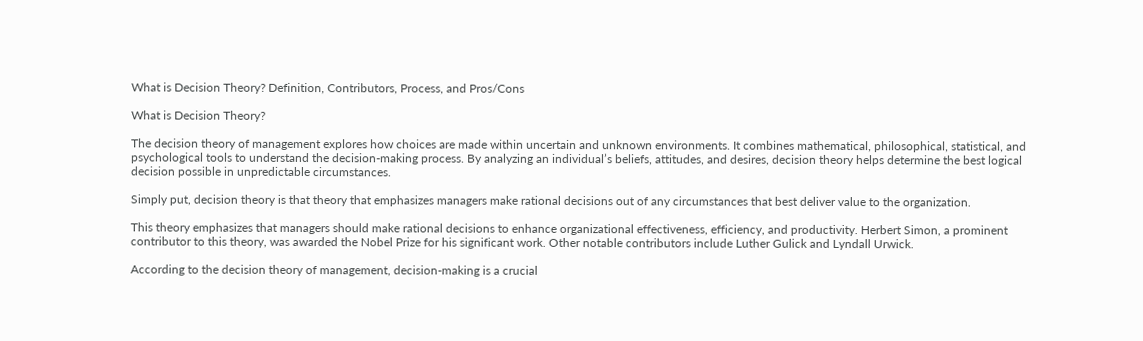What is Decision Theory? Definition, Contributors, Process, and Pros/Cons

What is Decision Theory?

The decision theory of management explores how choices are made within uncertain and unknown environments. It combines mathematical, philosophical, statistical, and psychological tools to understand the decision-making process. By analyzing an individual’s beliefs, attitudes, and desires, decision theory helps determine the best logical decision possible in unpredictable circumstances.

Simply put, decision theory is that theory that emphasizes managers make rational decisions out of any circumstances that best deliver value to the organization.

This theory emphasizes that managers should make rational decisions to enhance organizational effectiveness, efficiency, and productivity. Herbert Simon, a prominent contributor to this theory, was awarded the Nobel Prize for his significant work. Other notable contributors include Luther Gulick and Lyndall Urwick.

According to the decision theory of management, decision-making is a crucial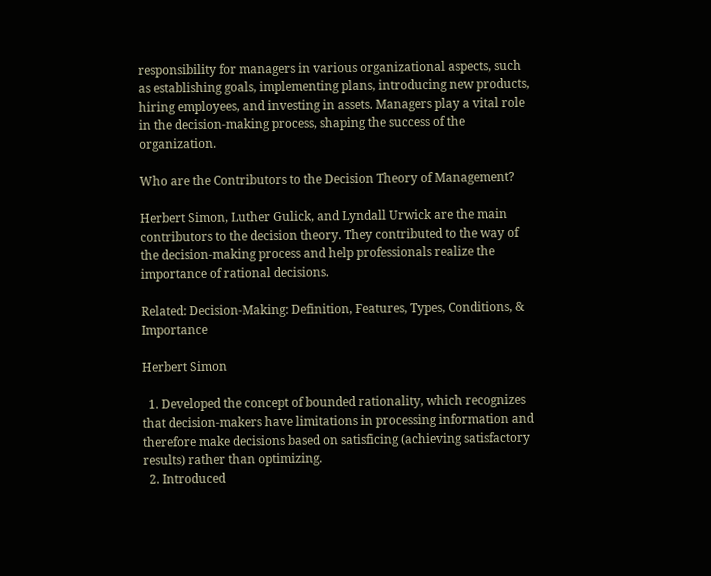responsibility for managers in various organizational aspects, such as establishing goals, implementing plans, introducing new products, hiring employees, and investing in assets. Managers play a vital role in the decision-making process, shaping the success of the organization.

Who are the Contributors to the Decision Theory of Management?

Herbert Simon, Luther Gulick, and Lyndall Urwick are the main contributors to the decision theory. They contributed to the way of the decision-making process and help professionals realize the importance of rational decisions.

Related: Decision-Making: Definition, Features, Types, Conditions, & Importance

Herbert Simon

  1. Developed the concept of bounded rationality, which recognizes that decision-makers have limitations in processing information and therefore make decisions based on satisficing (achieving satisfactory results) rather than optimizing.
  2. Introduced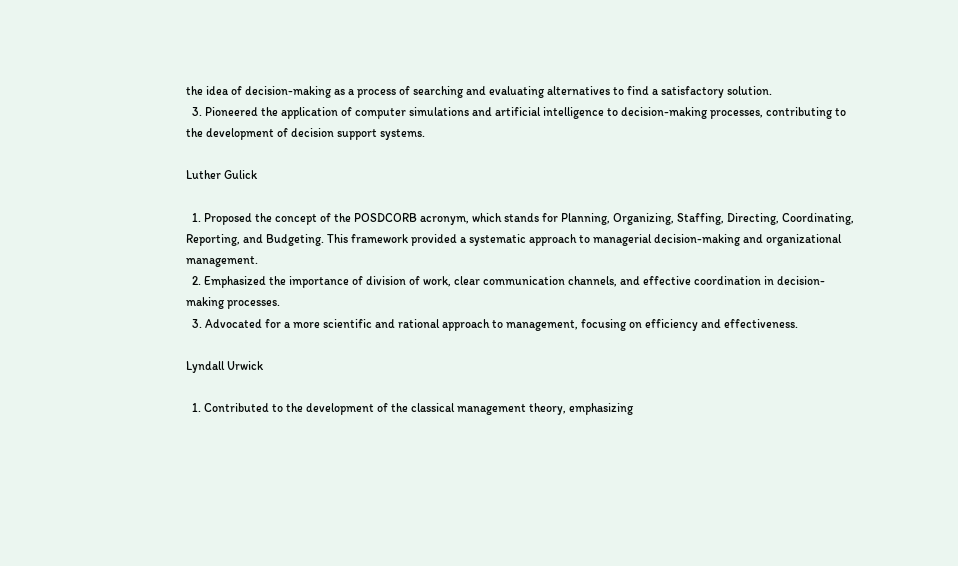the idea of decision-making as a process of searching and evaluating alternatives to find a satisfactory solution.
  3. Pioneered the application of computer simulations and artificial intelligence to decision-making processes, contributing to the development of decision support systems.

Luther Gulick

  1. Proposed the concept of the POSDCORB acronym, which stands for Planning, Organizing, Staffing, Directing, Coordinating, Reporting, and Budgeting. This framework provided a systematic approach to managerial decision-making and organizational management.
  2. Emphasized the importance of division of work, clear communication channels, and effective coordination in decision-making processes.
  3. Advocated for a more scientific and rational approach to management, focusing on efficiency and effectiveness.

Lyndall Urwick

  1. Contributed to the development of the classical management theory, emphasizing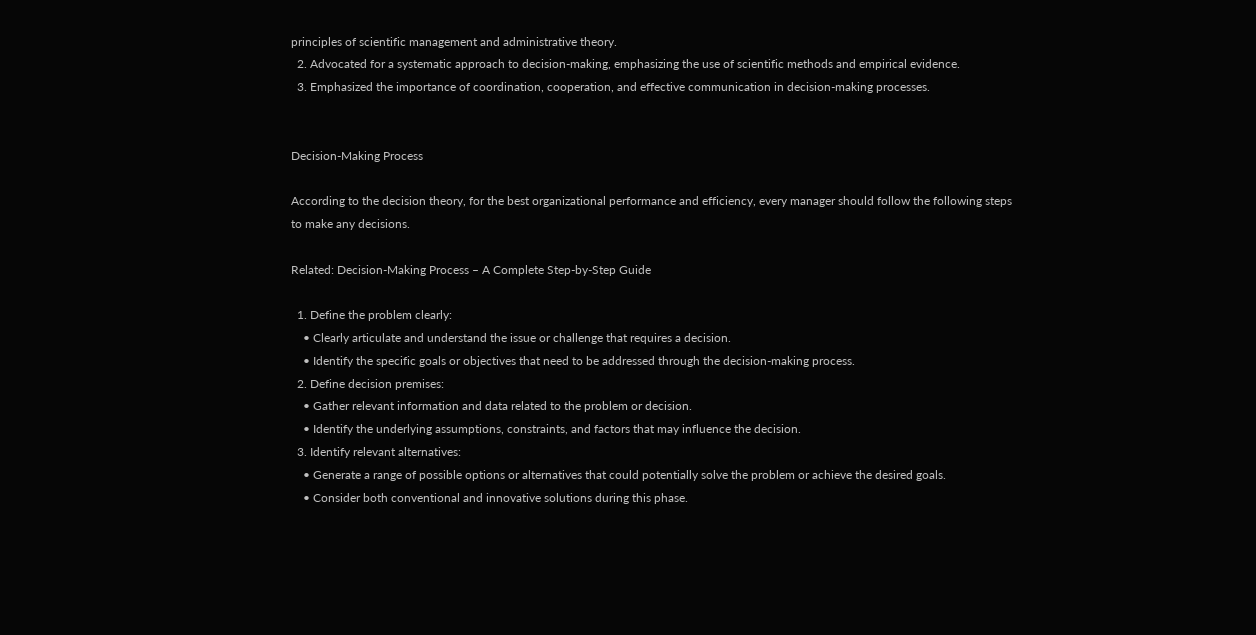principles of scientific management and administrative theory.
  2. Advocated for a systematic approach to decision-making, emphasizing the use of scientific methods and empirical evidence.
  3. Emphasized the importance of coordination, cooperation, and effective communication in decision-making processes.


Decision-Making Process

According to the decision theory, for the best organizational performance and efficiency, every manager should follow the following steps to make any decisions.

Related: Decision-Making Process – A Complete Step-by-Step Guide

  1. Define the problem clearly:
    • Clearly articulate and understand the issue or challenge that requires a decision.
    • Identify the specific goals or objectives that need to be addressed through the decision-making process.
  2. Define decision premises:
    • Gather relevant information and data related to the problem or decision.
    • Identify the underlying assumptions, constraints, and factors that may influence the decision.
  3. Identify relevant alternatives:
    • Generate a range of possible options or alternatives that could potentially solve the problem or achieve the desired goals.
    • Consider both conventional and innovative solutions during this phase.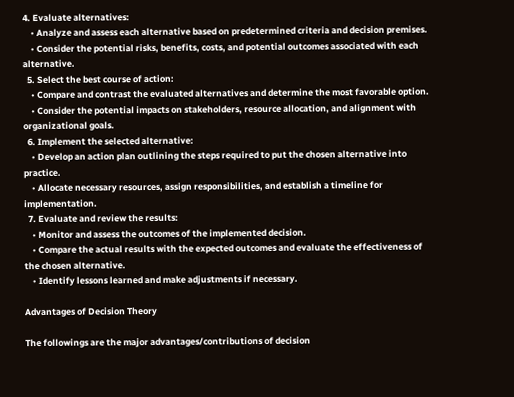4. Evaluate alternatives:
    • Analyze and assess each alternative based on predetermined criteria and decision premises.
    • Consider the potential risks, benefits, costs, and potential outcomes associated with each alternative.
  5. Select the best course of action:
    • Compare and contrast the evaluated alternatives and determine the most favorable option.
    • Consider the potential impacts on stakeholders, resource allocation, and alignment with organizational goals.
  6. Implement the selected alternative:
    • Develop an action plan outlining the steps required to put the chosen alternative into practice.
    • Allocate necessary resources, assign responsibilities, and establish a timeline for implementation.
  7. Evaluate and review the results:
    • Monitor and assess the outcomes of the implemented decision.
    • Compare the actual results with the expected outcomes and evaluate the effectiveness of the chosen alternative.
    • Identify lessons learned and make adjustments if necessary.

Advantages of Decision Theory

The followings are the major advantages/contributions of decision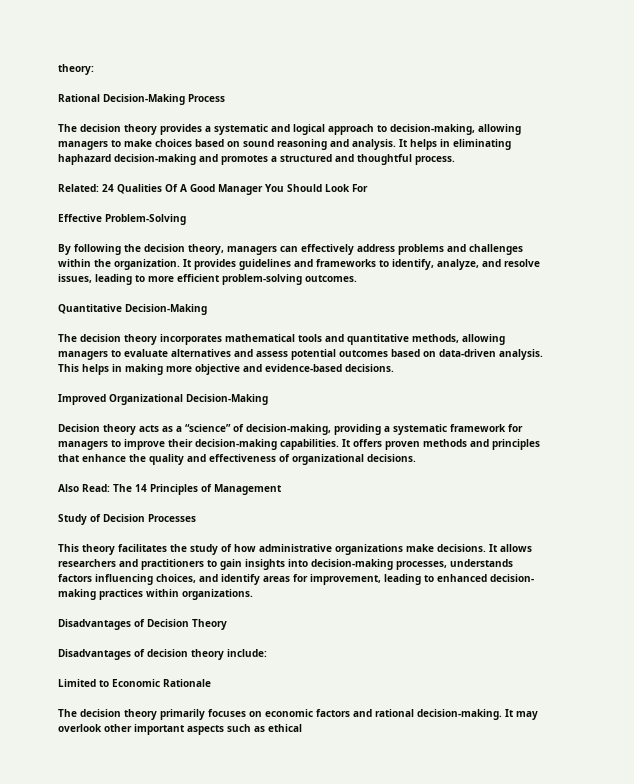theory:

Rational Decision-Making Process

The decision theory provides a systematic and logical approach to decision-making, allowing managers to make choices based on sound reasoning and analysis. It helps in eliminating haphazard decision-making and promotes a structured and thoughtful process.

Related: 24 Qualities Of A Good Manager You Should Look For

Effective Problem-Solving

By following the decision theory, managers can effectively address problems and challenges within the organization. It provides guidelines and frameworks to identify, analyze, and resolve issues, leading to more efficient problem-solving outcomes.

Quantitative Decision-Making

The decision theory incorporates mathematical tools and quantitative methods, allowing managers to evaluate alternatives and assess potential outcomes based on data-driven analysis. This helps in making more objective and evidence-based decisions.

Improved Organizational Decision-Making

Decision theory acts as a “science” of decision-making, providing a systematic framework for managers to improve their decision-making capabilities. It offers proven methods and principles that enhance the quality and effectiveness of organizational decisions.

Also Read: The 14 Principles of Management

Study of Decision Processes

This theory facilitates the study of how administrative organizations make decisions. It allows researchers and practitioners to gain insights into decision-making processes, understands factors influencing choices, and identify areas for improvement, leading to enhanced decision-making practices within organizations.

Disadvantages of Decision Theory

Disadvantages of decision theory include:

Limited to Economic Rationale

The decision theory primarily focuses on economic factors and rational decision-making. It may overlook other important aspects such as ethical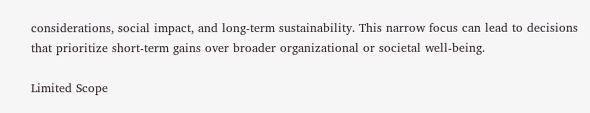considerations, social impact, and long-term sustainability. This narrow focus can lead to decisions that prioritize short-term gains over broader organizational or societal well-being.

Limited Scope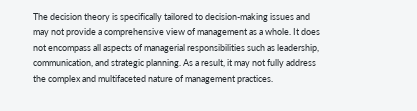The decision theory is specifically tailored to decision-making issues and may not provide a comprehensive view of management as a whole. It does not encompass all aspects of managerial responsibilities such as leadership, communication, and strategic planning. As a result, it may not fully address the complex and multifaceted nature of management practices.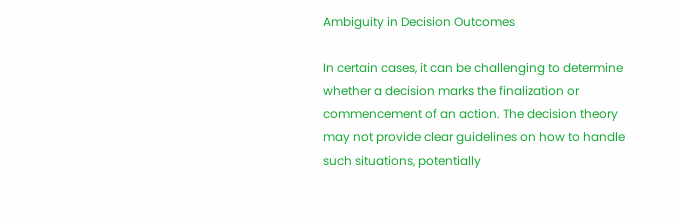Ambiguity in Decision Outcomes

In certain cases, it can be challenging to determine whether a decision marks the finalization or commencement of an action. The decision theory may not provide clear guidelines on how to handle such situations, potentially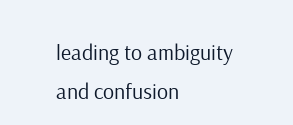leading to ambiguity and confusion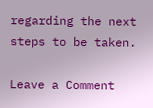regarding the next steps to be taken.

Leave a Comment